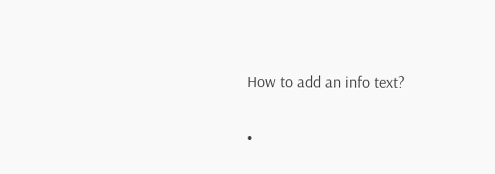How to add an info text?

•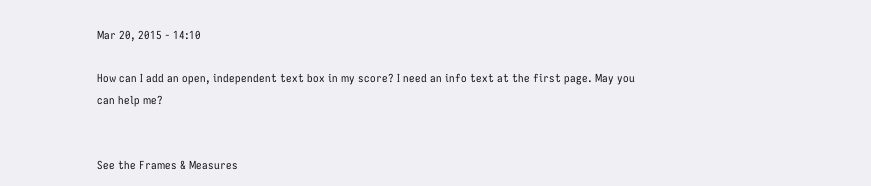Mar 20, 2015 - 14:10

How can I add an open, independent text box in my score? I need an info text at the first page. May you can help me?


See the Frames & Measures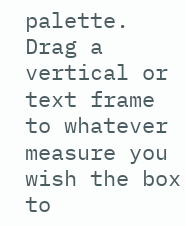palette. Drag a vertical or text frame to whatever measure you wish the box to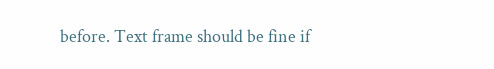before. Text frame should be fine if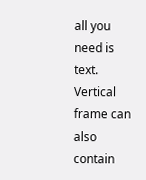all you need is text. Vertical frame can also contain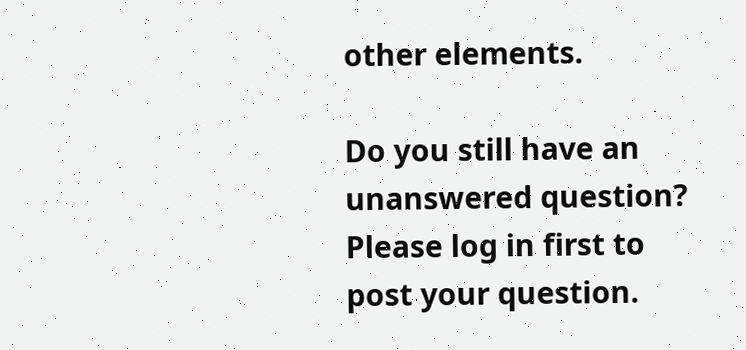other elements.

Do you still have an unanswered question? Please log in first to post your question.